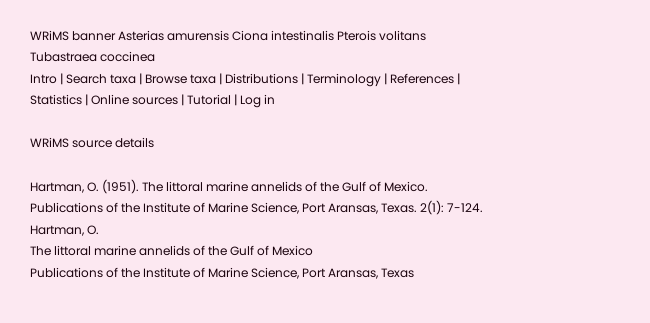WRiMS banner Asterias amurensis Ciona intestinalis Pterois volitans Tubastraea coccinea
Intro | Search taxa | Browse taxa | Distributions | Terminology | References | Statistics | Online sources | Tutorial | Log in

WRiMS source details

Hartman, O. (1951). The littoral marine annelids of the Gulf of Mexico. Publications of the Institute of Marine Science, Port Aransas, Texas. 2(1): 7-124.
Hartman, O.
The littoral marine annelids of the Gulf of Mexico
Publications of the Institute of Marine Science, Port Aransas, Texas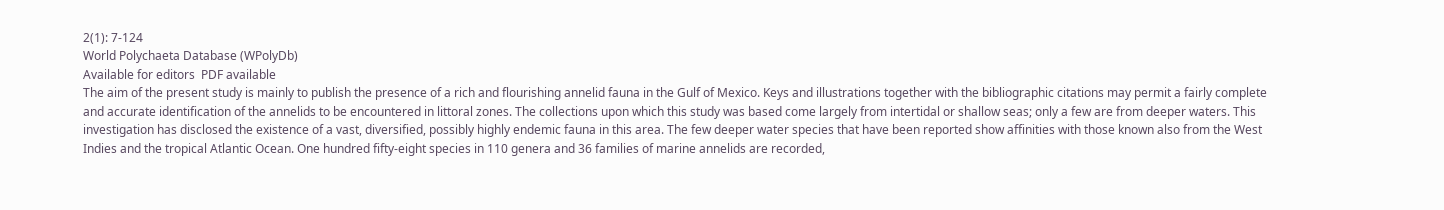2(1): 7-124
World Polychaeta Database (WPolyDb)
Available for editors  PDF available
The aim of the present study is mainly to publish the presence of a rich and flourishing annelid fauna in the Gulf of Mexico. Keys and illustrations together with the bibliographic citations may permit a fairly complete and accurate identification of the annelids to be encountered in littoral zones. The collections upon which this study was based come largely from intertidal or shallow seas; only a few are from deeper waters. This investigation has disclosed the existence of a vast, diversified, possibly highly endemic fauna in this area. The few deeper water species that have been reported show affinities with those known also from the West Indies and the tropical Atlantic Ocean. One hundred fifty-eight species in 110 genera and 36 families of marine annelids are recorded,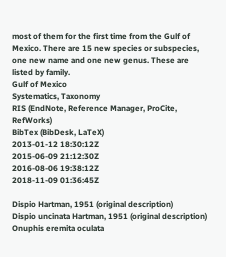most of them for the first time from the Gulf of Mexico. There are 15 new species or subspecies, one new name and one new genus. These are listed by family.
Gulf of Mexico
Systematics, Taxonomy
RIS (EndNote, Reference Manager, ProCite, RefWorks)
BibTex (BibDesk, LaTeX)
2013-01-12 18:30:12Z
2015-06-09 21:12:30Z
2016-08-06 19:38:12Z
2018-11-09 01:36:45Z

Dispio Hartman, 1951 (original description)
Dispio uncinata Hartman, 1951 (original description)
Onuphis eremita oculata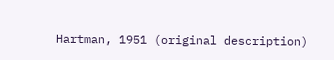Hartman, 1951 (original description)